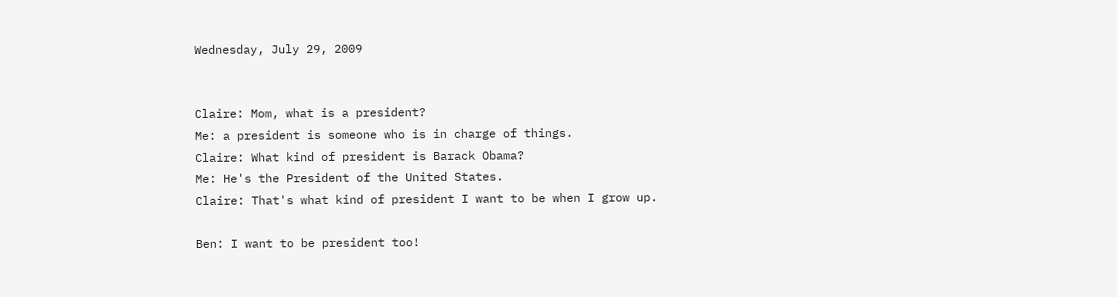Wednesday, July 29, 2009


Claire: Mom, what is a president?
Me: a president is someone who is in charge of things.
Claire: What kind of president is Barack Obama?
Me: He's the President of the United States.
Claire: That's what kind of president I want to be when I grow up.

Ben: I want to be president too!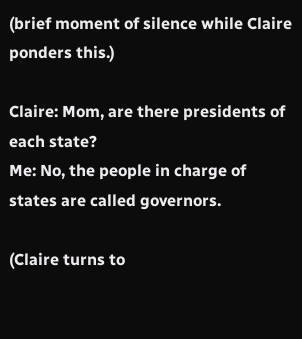(brief moment of silence while Claire ponders this.)

Claire: Mom, are there presidents of each state?
Me: No, the people in charge of states are called governors.

(Claire turns to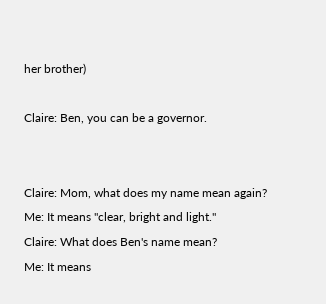her brother)

Claire: Ben, you can be a governor.


Claire: Mom, what does my name mean again?
Me: It means "clear, bright and light."
Claire: What does Ben's name mean?
Me: It means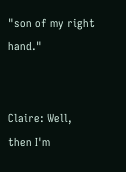"son of my right hand."


Claire: Well, then I'm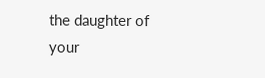the daughter of your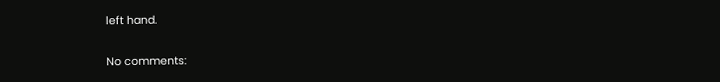left hand.

No comments: